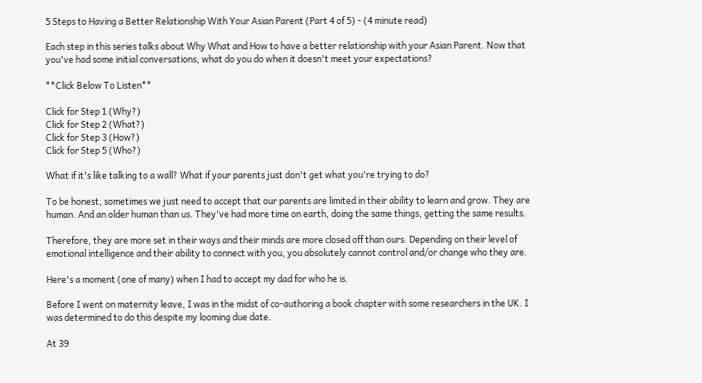5 Steps to Having a Better Relationship With Your Asian Parent (Part 4 of 5) - (4 minute read)

Each step in this series talks about Why What and How to have a better relationship with your Asian Parent. Now that you've had some initial conversations, what do you do when it doesn't meet your expectations?

**Click Below To Listen**

Click for Step 1 (Why?)
Click for Step 2 (What?)
Click for Step 3 (How?)
Click for Step 5 (Who?)

What if it's like talking to a wall? What if your parents just don't get what you're trying to do?

To be honest, sometimes we just need to accept that our parents are limited in their ability to learn and grow. They are human. And an older human than us. They've had more time on earth, doing the same things, getting the same results.

Therefore, they are more set in their ways and their minds are more closed off than ours. Depending on their level of emotional intelligence and their ability to connect with you, you absolutely cannot control and/or change who they are.

Here's a moment (one of many) when I had to accept my dad for who he is.

Before I went on maternity leave, I was in the midst of co-authoring a book chapter with some researchers in the UK. I was determined to do this despite my looming due date.

At 39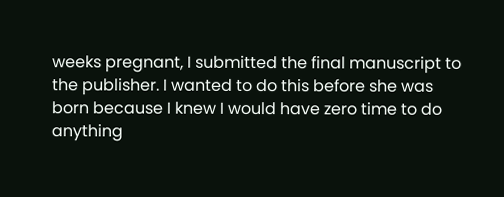weeks pregnant, I submitted the final manuscript to the publisher. I wanted to do this before she was born because I knew I would have zero time to do anything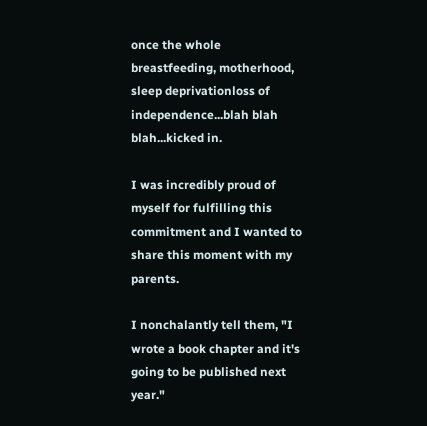once the whole breastfeeding, motherhood, sleep deprivationloss of independence...blah blah blah...kicked in.

I was incredibly proud of myself for fulfilling this commitment and I wanted to share this moment with my parents.

I nonchalantly tell them, "I wrote a book chapter and it's going to be published next year."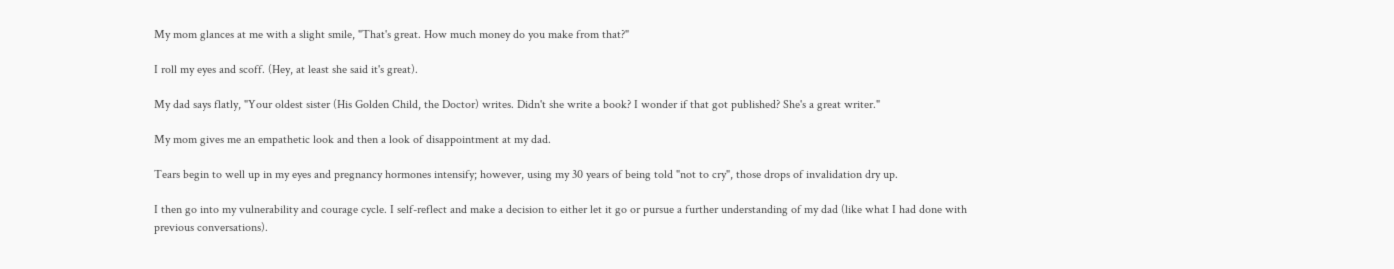My mom glances at me with a slight smile, "That's great. How much money do you make from that?"

I roll my eyes and scoff. (Hey, at least she said it's great).

My dad says flatly, "Your oldest sister (His Golden Child, the Doctor) writes. Didn't she write a book? I wonder if that got published? She's a great writer."

My mom gives me an empathetic look and then a look of disappointment at my dad.

Tears begin to well up in my eyes and pregnancy hormones intensify; however, using my 30 years of being told "not to cry", those drops of invalidation dry up.

I then go into my vulnerability and courage cycle. I self-reflect and make a decision to either let it go or pursue a further understanding of my dad (like what I had done with previous conversations).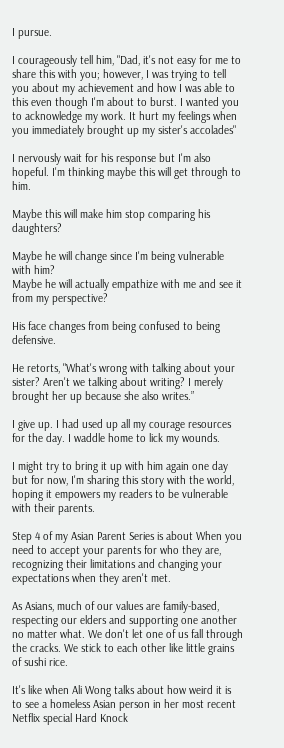I pursue.

I courageously tell him, "Dad, it's not easy for me to share this with you; however, I was trying to tell you about my achievement and how I was able to this even though I'm about to burst. I wanted you to acknowledge my work. It hurt my feelings when you immediately brought up my sister's accolades"

I nervously wait for his response but I'm also hopeful. I'm thinking maybe this will get through to him.

Maybe this will make him stop comparing his daughters?

Maybe he will change since I'm being vulnerable with him?
Maybe he will actually empathize with me and see it from my perspective?

His face changes from being confused to being defensive.

He retorts, "What's wrong with talking about your sister? Aren't we talking about writing? I merely brought her up because she also writes.”

I give up. I had used up all my courage resources for the day. I waddle home to lick my wounds.

I might try to bring it up with him again one day but for now, I'm sharing this story with the world, hoping it empowers my readers to be vulnerable with their parents.

Step 4 of my Asian Parent Series is about When you need to accept your parents for who they are, recognizing their limitations and changing your expectations when they aren't met.

As Asians, much of our values are family-based, respecting our elders and supporting one another no matter what. We don't let one of us fall through the cracks. We stick to each other like little grains of sushi rice.

It's like when Ali Wong talks about how weird it is to see a homeless Asian person in her most recent Netflix special Hard Knock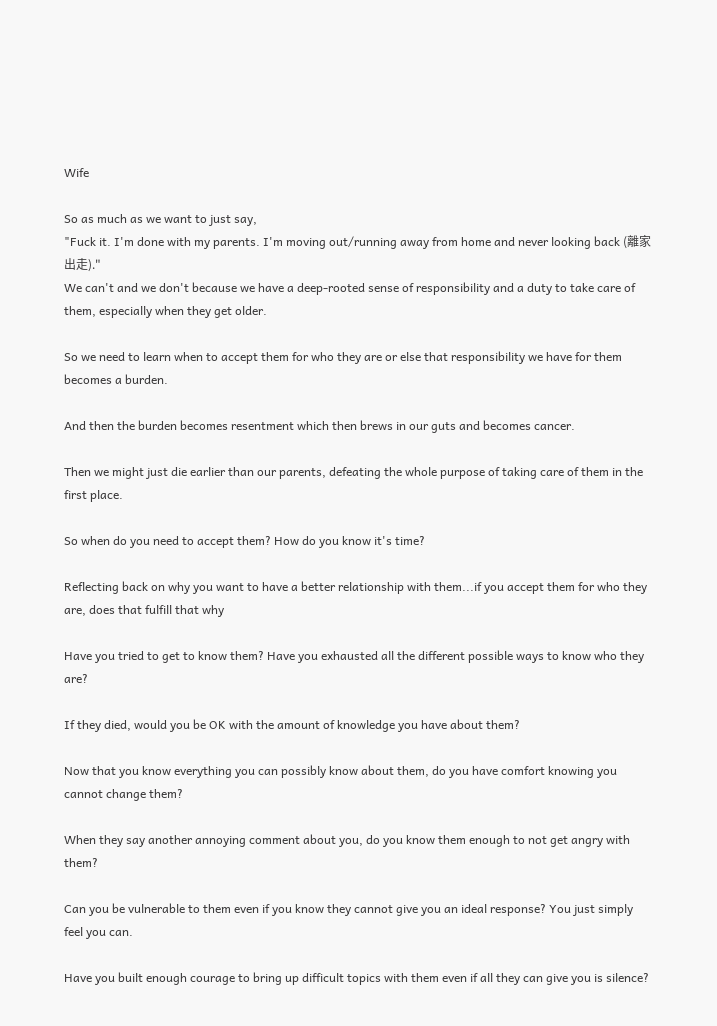Wife

So as much as we want to just say,
"Fuck it. I'm done with my parents. I'm moving out/running away from home and never looking back (離家出走)."
We can't and we don't because we have a deep-rooted sense of responsibility and a duty to take care of them, especially when they get older.

So we need to learn when to accept them for who they are or else that responsibility we have for them becomes a burden.

And then the burden becomes resentment which then brews in our guts and becomes cancer.

Then we might just die earlier than our parents, defeating the whole purpose of taking care of them in the first place.

So when do you need to accept them? How do you know it's time?

Reflecting back on why you want to have a better relationship with them...if you accept them for who they are, does that fulfill that why

Have you tried to get to know them? Have you exhausted all the different possible ways to know who they are?

If they died, would you be OK with the amount of knowledge you have about them?

Now that you know everything you can possibly know about them, do you have comfort knowing you cannot change them?

When they say another annoying comment about you, do you know them enough to not get angry with them?

Can you be vulnerable to them even if you know they cannot give you an ideal response? You just simply feel you can.

Have you built enough courage to bring up difficult topics with them even if all they can give you is silence?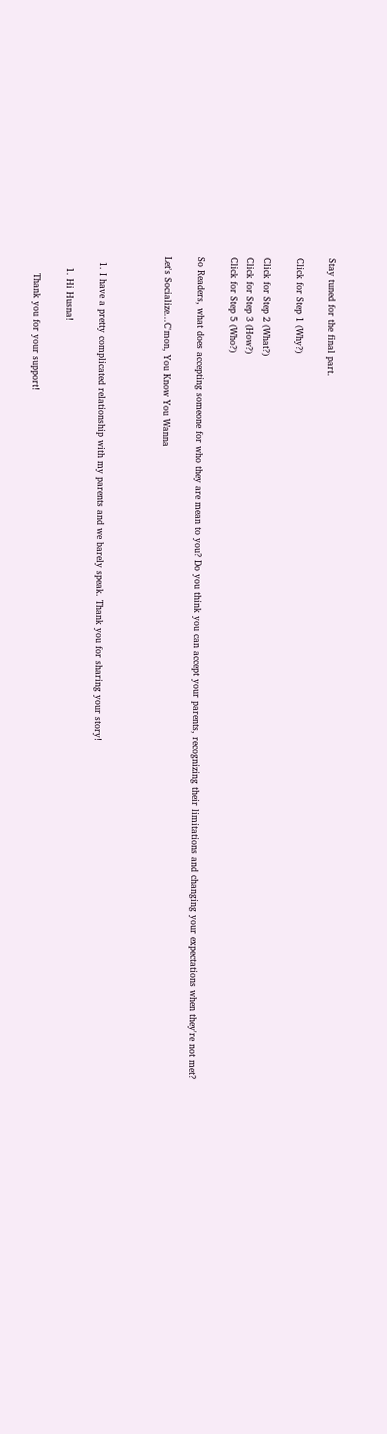Stay tuned for the final part.

Click for Step 1 (Why?)

Click for Step 2 (What?)
Click for Step 3 (How?)
Click for Step 5 (Who?)

So Readers, what does accepting someone for who they are mean to you? Do you think you can accept your parents, recognizing their limitations and changing your expectations when they're not met?

Let's Socialize...C'mon, You Know You Wanna



  1. I have a pretty complicated relationship with my parents and we barely speak. Thank you for sharing your story!

    1. Hi Husna!

      Thank you for your support!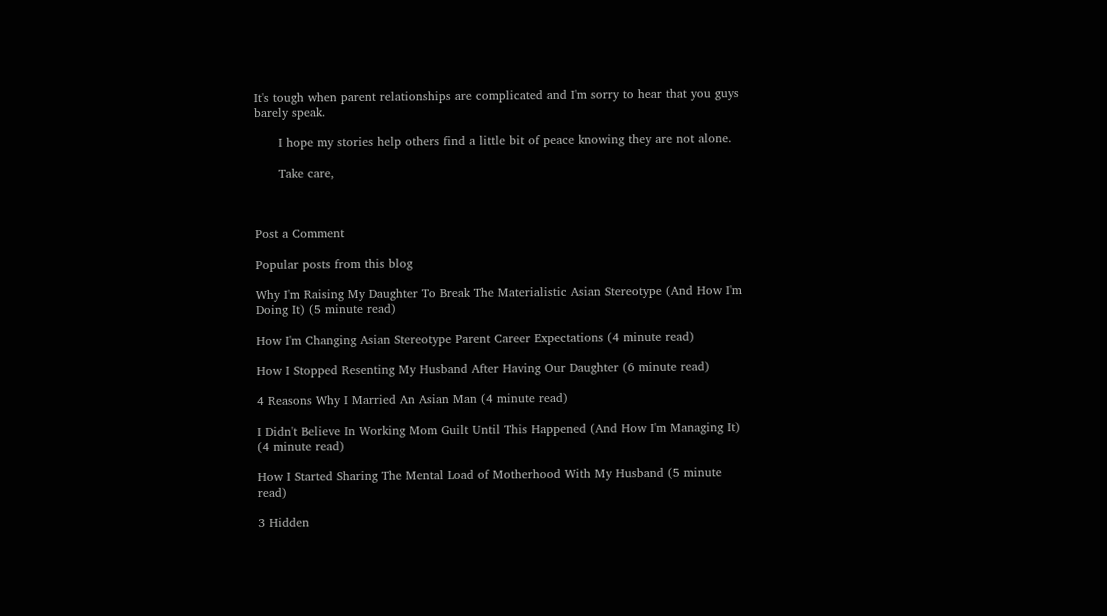It's tough when parent relationships are complicated and I'm sorry to hear that you guys barely speak.

      I hope my stories help others find a little bit of peace knowing they are not alone.

      Take care,



Post a Comment

Popular posts from this blog

Why I'm Raising My Daughter To Break The Materialistic Asian Stereotype (And How I'm Doing It) (5 minute read)

How I'm Changing Asian Stereotype Parent Career Expectations (4 minute read)

How I Stopped Resenting My Husband After Having Our Daughter (6 minute read)

4 Reasons Why I Married An Asian Man (4 minute read)

I Didn't Believe In Working Mom Guilt Until This Happened (And How I'm Managing It) (4 minute read)

How I Started Sharing The Mental Load of Motherhood With My Husband (5 minute read)

3 Hidden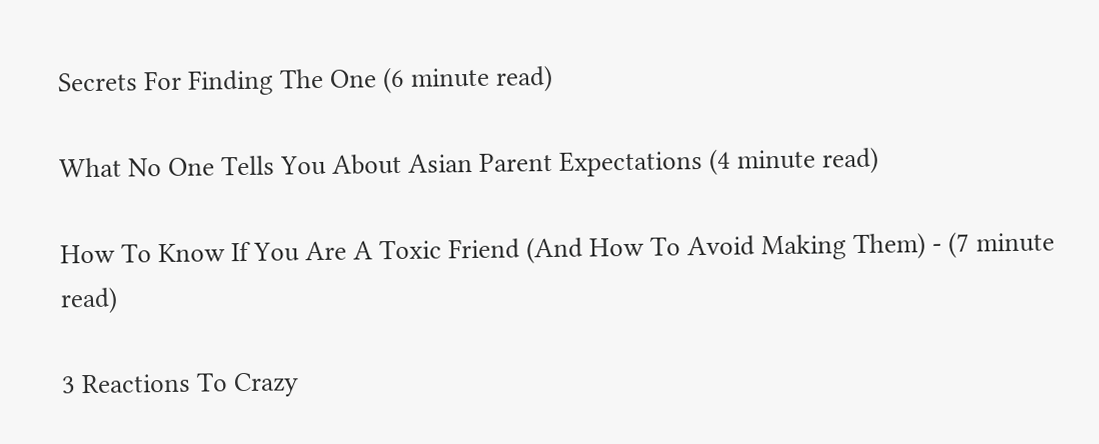Secrets For Finding The One (6 minute read)

What No One Tells You About Asian Parent Expectations (4 minute read)

How To Know If You Are A Toxic Friend (And How To Avoid Making Them) - (7 minute read)

3 Reactions To Crazy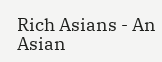Rich Asians - An Asian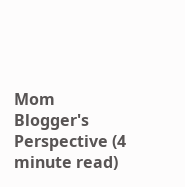Mom Blogger's Perspective (4 minute read)